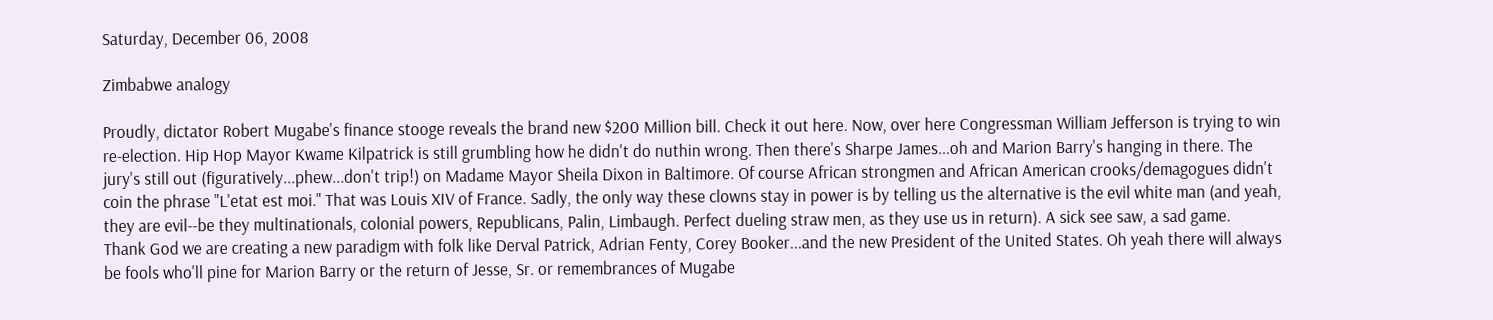Saturday, December 06, 2008

Zimbabwe analogy

Proudly, dictator Robert Mugabe's finance stooge reveals the brand new $200 Million bill. Check it out here. Now, over here Congressman William Jefferson is trying to win re-election. Hip Hop Mayor Kwame Kilpatrick is still grumbling how he didn't do nuthin wrong. Then there's Sharpe James...oh and Marion Barry's hanging in there. The jury's still out (figuratively...phew...don't trip!) on Madame Mayor Sheila Dixon in Baltimore. Of course African strongmen and African American crooks/demagogues didn't coin the phrase "L'etat est moi." That was Louis XIV of France. Sadly, the only way these clowns stay in power is by telling us the alternative is the evil white man (and yeah, they are evil--be they multinationals, colonial powers, Republicans, Palin, Limbaugh. Perfect dueling straw men, as they use us in return). A sick see saw, a sad game.
Thank God we are creating a new paradigm with folk like Derval Patrick, Adrian Fenty, Corey Booker...and the new President of the United States. Oh yeah there will always be fools who'll pine for Marion Barry or the return of Jesse, Sr. or remembrances of Mugabe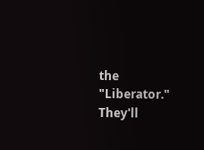the "Liberator." They'll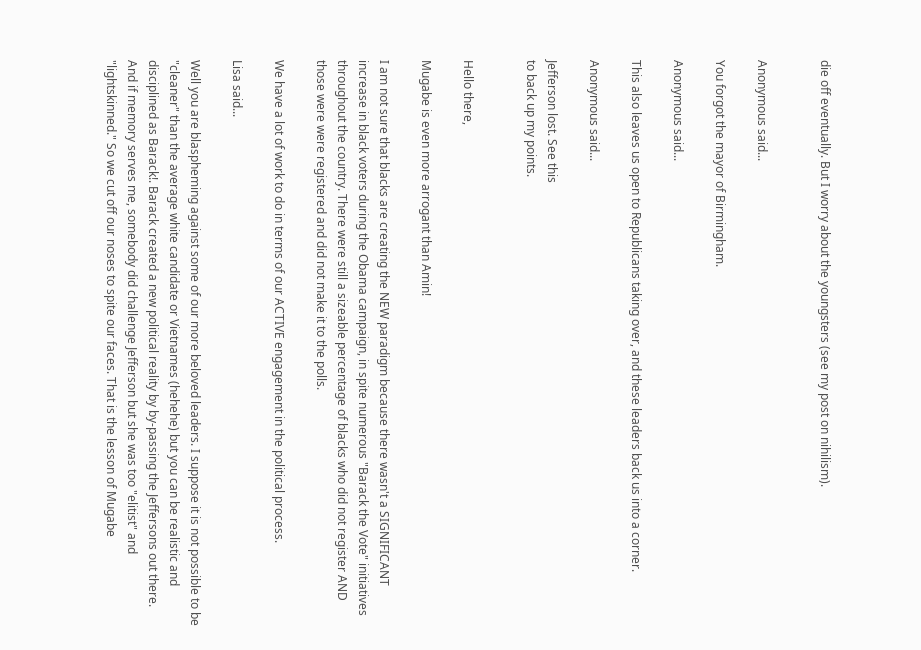die off eventually. But I worry about the youngsters (see my post on nihilism).


Anonymous said...

You forgot the mayor of Birmingham.

Anonymous said...

This also leaves us open to Republicans taking over, and these leaders back us into a corner.

Anonymous said...

Jefferson lost. See this
to back up my points.


Hello there,

Mugabe is even more arrogant than Amin!

I am not sure that blacks are creating the NEW paradigm because there wasn't a SIGNIFICANT increase in black voters during the Obama campaign, in spite numerous "Barack the Vote" initiatives throughout the country. There were still a sizeable percentage of blacks who did not register AND those were were registered and did not make it to the polls.

We have a lot of work to do in terms of our ACTIVE engagement in the political process.

Lisa said...

Well you are blaspheming against some of our more beloved leaders. I suppose it is not possible to be "cleaner" than the average white candidate or Vietnames (hehehe) but you can be realistic and disciplined as Barack!. Barack created a new political reality by by-passing the Jeffersons out there.
And if memory serves me, somebody did challenge Jefferson but she was too "elitist" and "lightskinned." So we cut off our noses to spite our faces. That is the lesson of Mugabe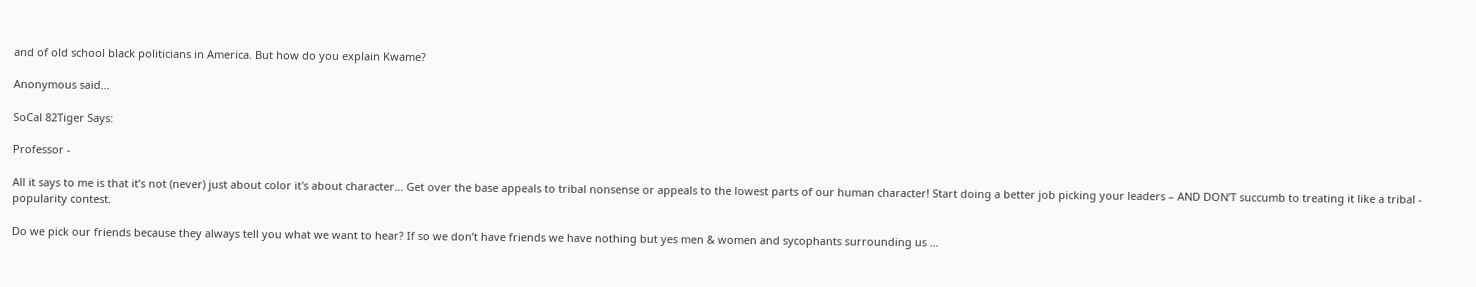and of old school black politicians in America. But how do you explain Kwame?

Anonymous said...

SoCal 82Tiger Says:

Professor -

All it says to me is that it’s not (never) just about color it's about character... Get over the base appeals to tribal nonsense or appeals to the lowest parts of our human character! Start doing a better job picking your leaders – AND DON’T succumb to treating it like a tribal - popularity contest.

Do we pick our friends because they always tell you what we want to hear? If so we don’t have friends we have nothing but yes men & women and sycophants surrounding us …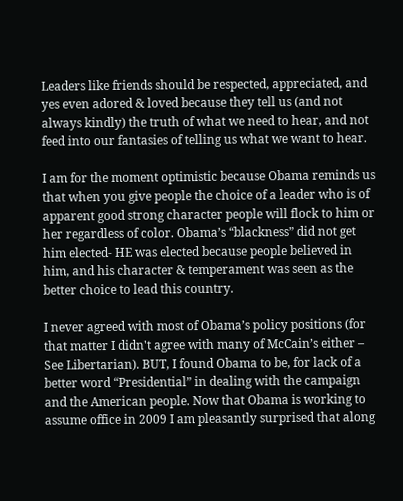Leaders like friends should be respected, appreciated, and yes even adored & loved because they tell us (and not always kindly) the truth of what we need to hear, and not feed into our fantasies of telling us what we want to hear.

I am for the moment optimistic because Obama reminds us that when you give people the choice of a leader who is of apparent good strong character people will flock to him or her regardless of color. Obama’s “blackness” did not get him elected- HE was elected because people believed in him, and his character & temperament was seen as the better choice to lead this country.

I never agreed with most of Obama’s policy positions (for that matter I didn't agree with many of McCain’s either – See Libertarian). BUT, I found Obama to be, for lack of a better word “Presidential” in dealing with the campaign and the American people. Now that Obama is working to assume office in 2009 I am pleasantly surprised that along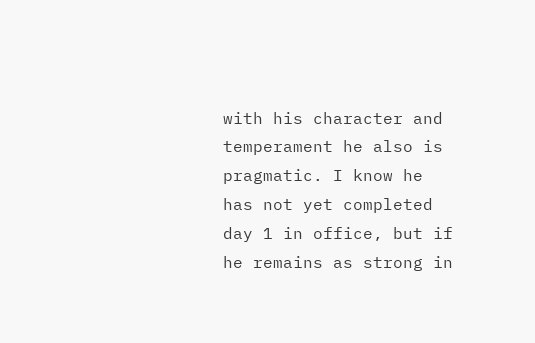with his character and temperament he also is pragmatic. I know he has not yet completed day 1 in office, but if he remains as strong in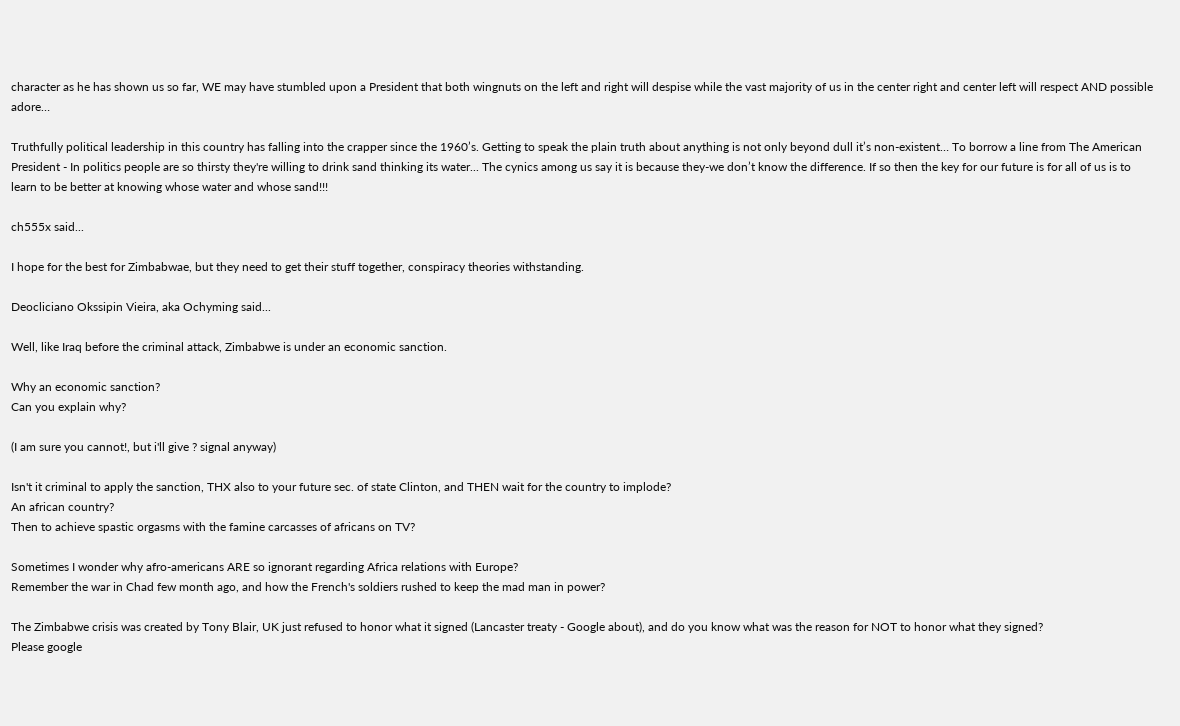character as he has shown us so far, WE may have stumbled upon a President that both wingnuts on the left and right will despise while the vast majority of us in the center right and center left will respect AND possible adore…

Truthfully political leadership in this country has falling into the crapper since the 1960’s. Getting to speak the plain truth about anything is not only beyond dull it’s non-existent… To borrow a line from The American President - In politics people are so thirsty they're willing to drink sand thinking its water... The cynics among us say it is because they-we don’t know the difference. If so then the key for our future is for all of us is to learn to be better at knowing whose water and whose sand!!!

ch555x said...

I hope for the best for Zimbabwae, but they need to get their stuff together, conspiracy theories withstanding.

Deocliciano Okssipin Vieira, aka Ochyming said...

Well, like Iraq before the criminal attack, Zimbabwe is under an economic sanction.

Why an economic sanction?
Can you explain why?

(I am sure you cannot!, but i'll give ? signal anyway)

Isn't it criminal to apply the sanction, THX also to your future sec. of state Clinton, and THEN wait for the country to implode?
An african country?
Then to achieve spastic orgasms with the famine carcasses of africans on TV?

Sometimes I wonder why afro-americans ARE so ignorant regarding Africa relations with Europe?
Remember the war in Chad few month ago, and how the French's soldiers rushed to keep the mad man in power?

The Zimbabwe crisis was created by Tony Blair, UK just refused to honor what it signed (Lancaster treaty - Google about), and do you know what was the reason for NOT to honor what they signed?
Please google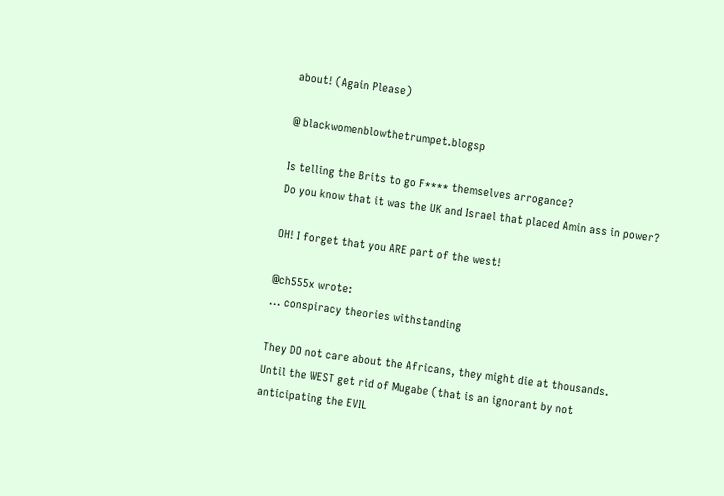about! (Again Please)

@ blackwomenblowthetrumpet.blogsp

Is telling the Brits to go F**** themselves arrogance?
Do you know that it was the UK and Israel that placed Amin ass in power?

OH! I forget that you ARE part of the west!

@ch555x wrote:
... conspiracy theories withstanding

They DO not care about the Africans, they might die at thousands.
Until the WEST get rid of Mugabe (that is an ignorant by not anticipating the EVIL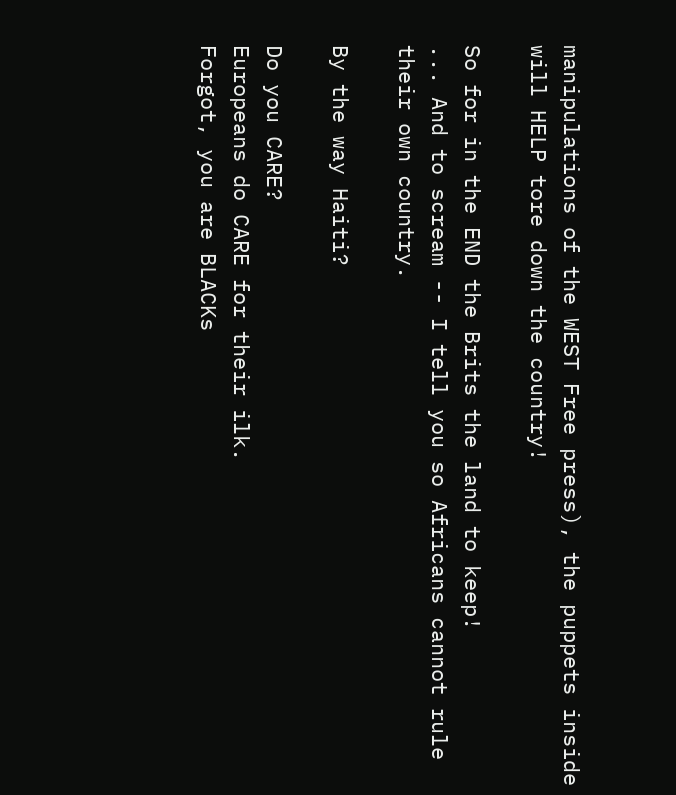manipulations of the WEST Free press), the puppets inside will HELP tore down the country!

So for in the END the Brits the land to keep!
... And to scream -- I tell you so Africans cannot rule their own country.

By the way Haiti?

Do you CARE?
Europeans do CARE for their ilk.
Forgot, you are BLACKs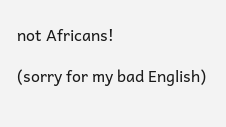not Africans!

(sorry for my bad English)